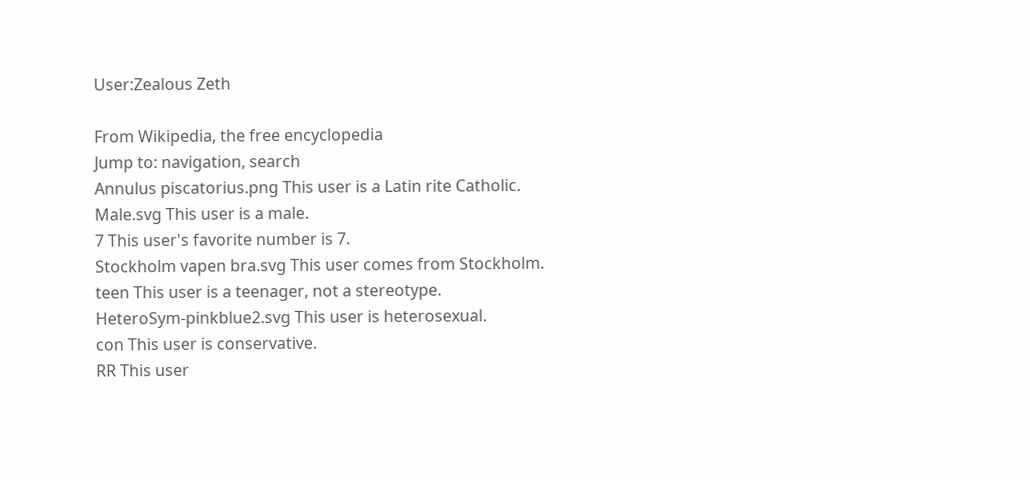User:Zealous Zeth

From Wikipedia, the free encyclopedia
Jump to: navigation, search
Annulus piscatorius.png This user is a Latin rite Catholic.
Male.svg This user is a male.
7 This user's favorite number is 7.
Stockholm vapen bra.svg This user comes from Stockholm.
teen This user is a teenager, not a stereotype.
HeteroSym-pinkblue2.svg This user is heterosexual.
con This user is conservative.
RR This user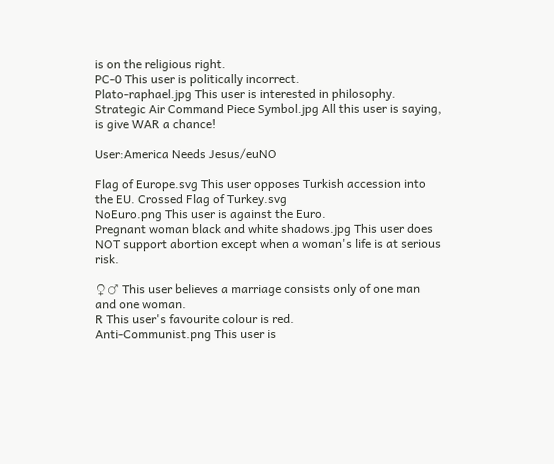is on the religious right.
PC-0 This user is politically incorrect.
Plato-raphael.jpg This user is interested in philosophy.
Strategic Air Command Piece Symbol.jpg All this user is saying, is give WAR a chance!

User:America Needs Jesus/euNO

Flag of Europe.svg This user opposes Turkish accession into the EU. Crossed Flag of Turkey.svg
NoEuro.png This user is against the Euro.
Pregnant woman black and white shadows.jpg This user does NOT support abortion except when a woman's life is at serious risk.

♀♂ This user believes a marriage consists only of one man and one woman.
R This user's favourite colour is red.
Anti-Communist.png This user is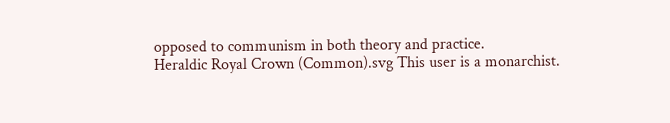opposed to communism in both theory and practice.
Heraldic Royal Crown (Common).svg This user is a monarchist.